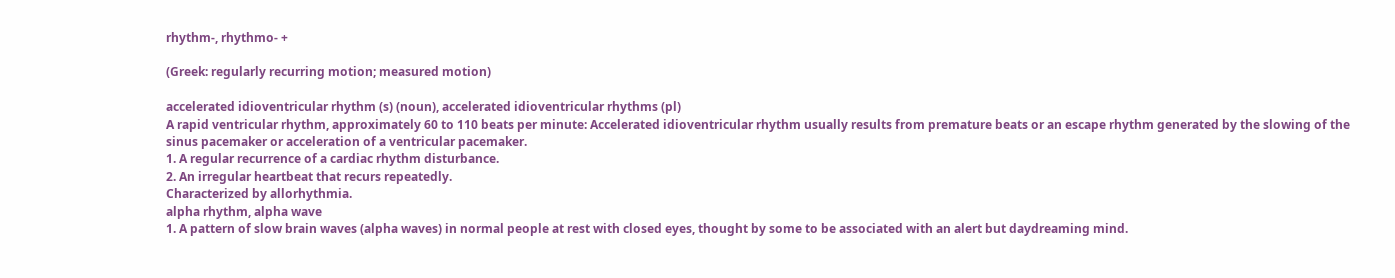rhythm-, rhythmo- +

(Greek: regularly recurring motion; measured motion)

accelerated idioventricular rhythm (s) (noun), accelerated idioventricular rhythms (pl)
A rapid ventricular rhythm, approximately 60 to 110 beats per minute: Accelerated idioventricular rhythm usually results from premature beats or an escape rhythm generated by the slowing of the sinus pacemaker or acceleration of a ventricular pacemaker.
1. A regular recurrence of a cardiac rhythm disturbance.
2. An irregular heartbeat that recurs repeatedly.
Characterized by allorhythmia.
alpha rhythm, alpha wave
1. A pattern of slow brain waves (alpha waves) in normal people at rest with closed eyes, thought by some to be associated with an alert but daydreaming mind.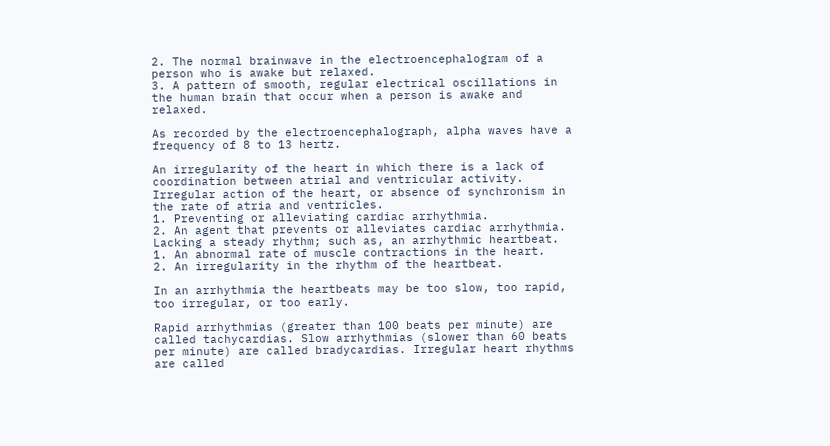2. The normal brainwave in the electroencephalogram of a person who is awake but relaxed.
3. A pattern of smooth, regular electrical oscillations in the human brain that occur when a person is awake and relaxed.

As recorded by the electroencephalograph, alpha waves have a frequency of 8 to 13 hertz.

An irregularity of the heart in which there is a lack of coordination between atrial and ventricular activity.
Irregular action of the heart, or absence of synchronism in the rate of atria and ventricles.
1. Preventing or alleviating cardiac arrhythmia.
2. An agent that prevents or alleviates cardiac arrhythmia.
Lacking a steady rhythm; such as, an arrhythmic heartbeat.
1. An abnormal rate of muscle contractions in the heart.
2. An irregularity in the rhythm of the heartbeat.

In an arrhythmia the heartbeats may be too slow, too rapid, too irregular, or too early.

Rapid arrhythmias (greater than 100 beats per minute) are called tachycardias. Slow arrhythmias (slower than 60 beats per minute) are called bradycardias. Irregular heart rhythms are called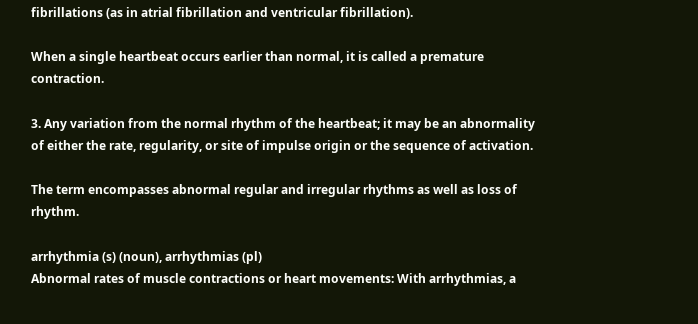fibrillations (as in atrial fibrillation and ventricular fibrillation).

When a single heartbeat occurs earlier than normal, it is called a premature contraction.

3. Any variation from the normal rhythm of the heartbeat; it may be an abnormality of either the rate, regularity, or site of impulse origin or the sequence of activation.

The term encompasses abnormal regular and irregular rhythms as well as loss of rhythm.

arrhythmia (s) (noun), arrhythmias (pl)
Abnormal rates of muscle contractions or heart movements: With arrhythmias, a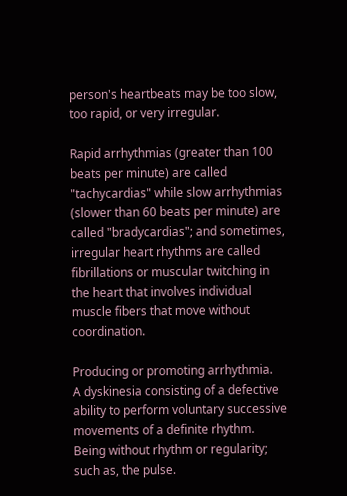person's heartbeats may be too slow, too rapid, or very irregular.

Rapid arrhythmias (greater than 100 beats per minute) are called "tachycardias" while slow arrhythmias (slower than 60 beats per minute) are called "bradycardias"; and sometimes, irregular heart rhythms are called fibrillations or muscular twitching in the heart that involves individual muscle fibers that move without coordination.

Producing or promoting arrhythmia.
A dyskinesia consisting of a defective ability to perform voluntary successive movements of a definite rhythm.
Being without rhythm or regularity; such as, the pulse.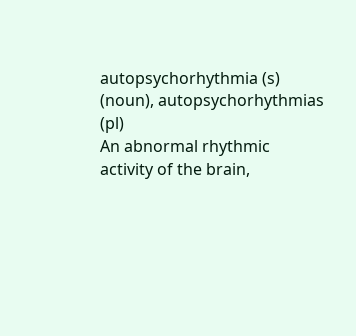autopsychorhythmia (s) (noun), autopsychorhythmias (pl)
An abnormal rhythmic activity of the brain,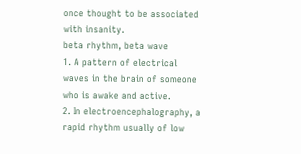once thought to be associated with insanity.
beta rhythm, beta wave
1. A pattern of electrical waves in the brain of someone who is awake and active.
2. In electroencephalography, a rapid rhythm usually of low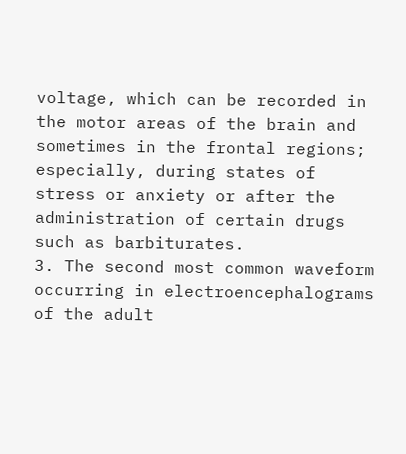voltage, which can be recorded in the motor areas of the brain and sometimes in the frontal regions; especially, during states of stress or anxiety or after the administration of certain drugs such as barbiturates.
3. The second most common waveform occurring in electroencephalograms of the adult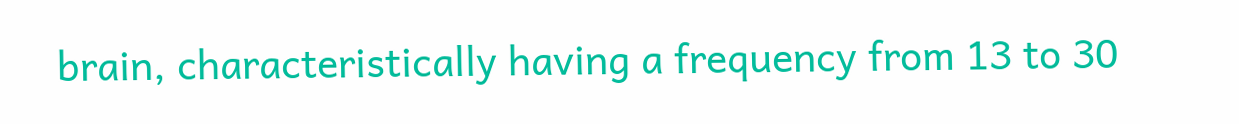brain, characteristically having a frequency from 13 to 30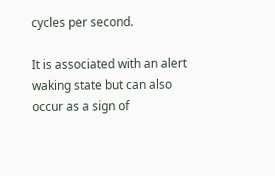cycles per second.

It is associated with an alert waking state but can also occur as a sign of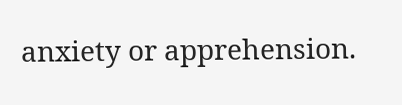anxiety or apprehension.